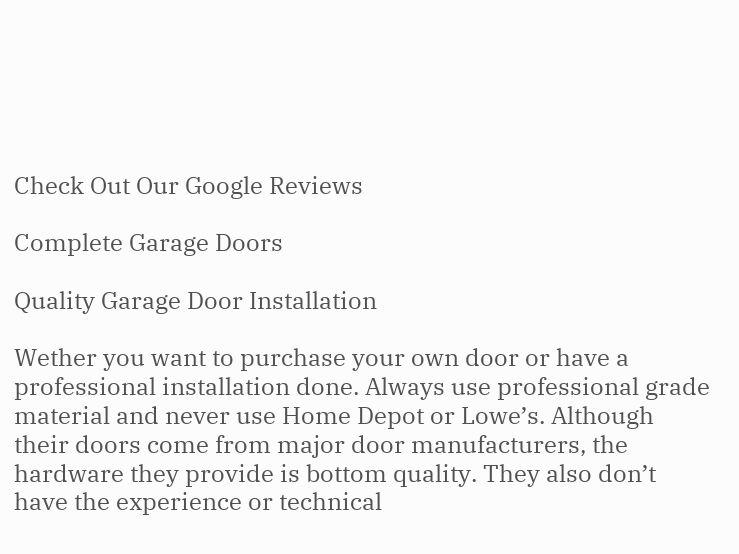Check Out Our Google Reviews

Complete Garage Doors

Quality Garage Door Installation

Wether you want to purchase your own door or have a professional installation done. Always use professional grade material and never use Home Depot or Lowe’s. Although their doors come from major door manufacturers, the hardware they provide is bottom quality. They also don’t have the experience or technical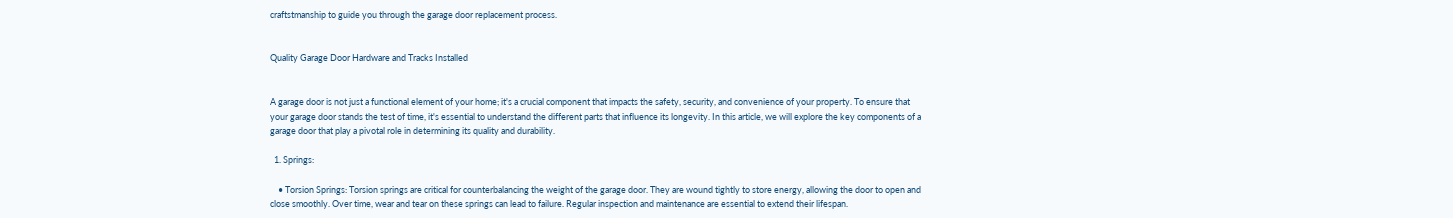craftstmanship to guide you through the garage door replacement process.


Quality Garage Door Hardware and Tracks Installed


A garage door is not just a functional element of your home; it's a crucial component that impacts the safety, security, and convenience of your property. To ensure that your garage door stands the test of time, it's essential to understand the different parts that influence its longevity. In this article, we will explore the key components of a garage door that play a pivotal role in determining its quality and durability.

  1. Springs:

    • Torsion Springs: Torsion springs are critical for counterbalancing the weight of the garage door. They are wound tightly to store energy, allowing the door to open and close smoothly. Over time, wear and tear on these springs can lead to failure. Regular inspection and maintenance are essential to extend their lifespan.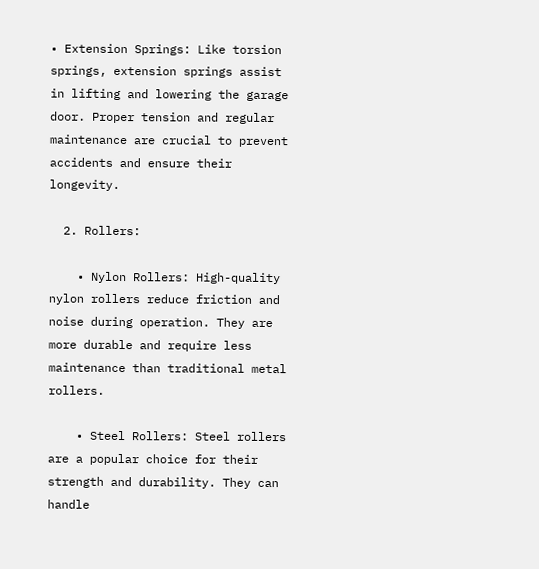• Extension Springs: Like torsion springs, extension springs assist in lifting and lowering the garage door. Proper tension and regular maintenance are crucial to prevent accidents and ensure their longevity.

  2. Rollers:

    • Nylon Rollers: High-quality nylon rollers reduce friction and noise during operation. They are more durable and require less maintenance than traditional metal rollers.

    • Steel Rollers: Steel rollers are a popular choice for their strength and durability. They can handle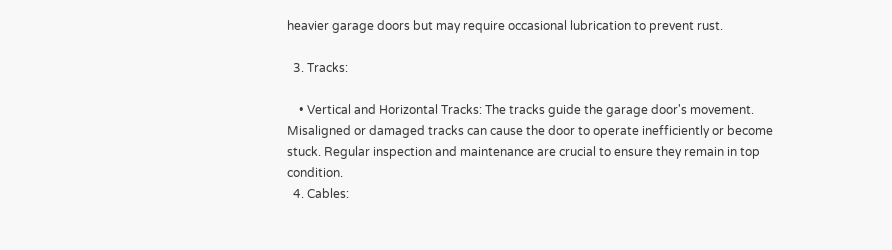heavier garage doors but may require occasional lubrication to prevent rust.

  3. Tracks:

    • Vertical and Horizontal Tracks: The tracks guide the garage door's movement. Misaligned or damaged tracks can cause the door to operate inefficiently or become stuck. Regular inspection and maintenance are crucial to ensure they remain in top condition.
  4. Cables: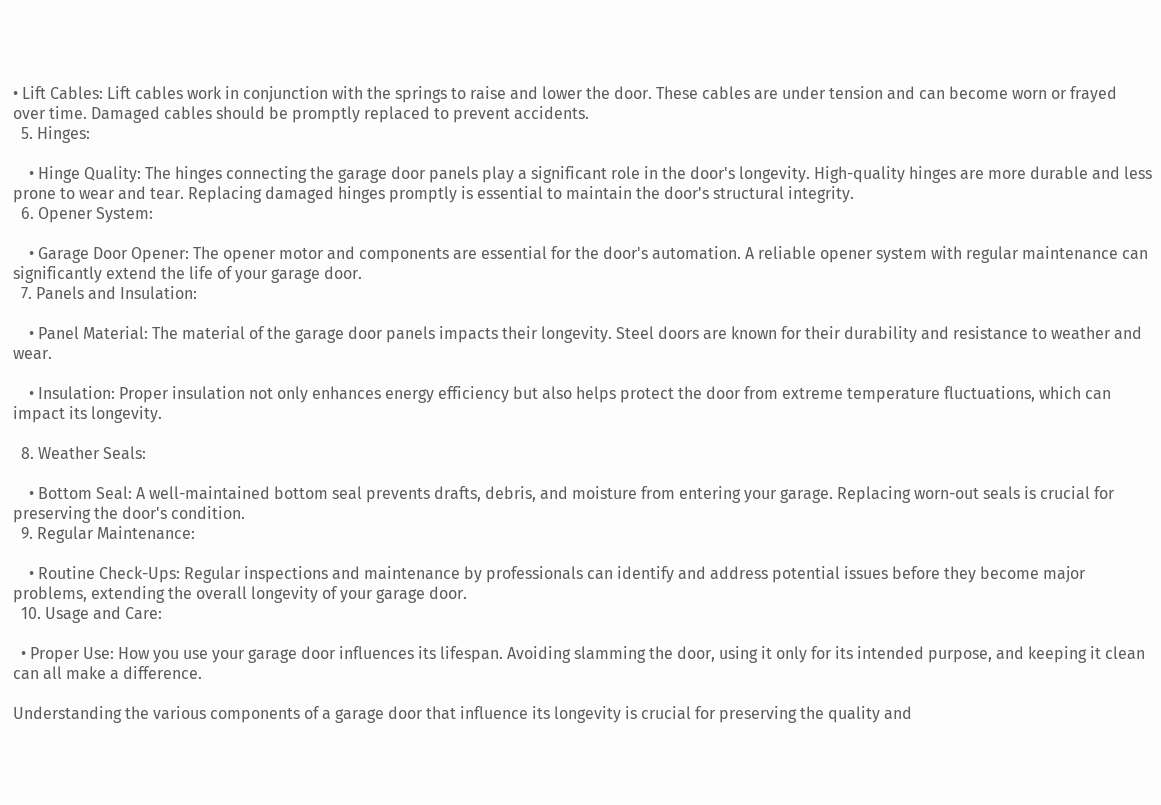• Lift Cables: Lift cables work in conjunction with the springs to raise and lower the door. These cables are under tension and can become worn or frayed over time. Damaged cables should be promptly replaced to prevent accidents.
  5. Hinges:

    • Hinge Quality: The hinges connecting the garage door panels play a significant role in the door's longevity. High-quality hinges are more durable and less prone to wear and tear. Replacing damaged hinges promptly is essential to maintain the door's structural integrity.
  6. Opener System:

    • Garage Door Opener: The opener motor and components are essential for the door's automation. A reliable opener system with regular maintenance can significantly extend the life of your garage door.
  7. Panels and Insulation:

    • Panel Material: The material of the garage door panels impacts their longevity. Steel doors are known for their durability and resistance to weather and wear.

    • Insulation: Proper insulation not only enhances energy efficiency but also helps protect the door from extreme temperature fluctuations, which can impact its longevity.

  8. Weather Seals:

    • Bottom Seal: A well-maintained bottom seal prevents drafts, debris, and moisture from entering your garage. Replacing worn-out seals is crucial for preserving the door's condition.
  9. Regular Maintenance:

    • Routine Check-Ups: Regular inspections and maintenance by professionals can identify and address potential issues before they become major problems, extending the overall longevity of your garage door.
  10. Usage and Care:

  • Proper Use: How you use your garage door influences its lifespan. Avoiding slamming the door, using it only for its intended purpose, and keeping it clean can all make a difference.

Understanding the various components of a garage door that influence its longevity is crucial for preserving the quality and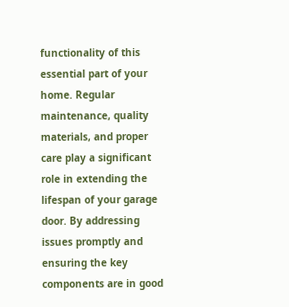functionality of this essential part of your home. Regular maintenance, quality materials, and proper care play a significant role in extending the lifespan of your garage door. By addressing issues promptly and ensuring the key components are in good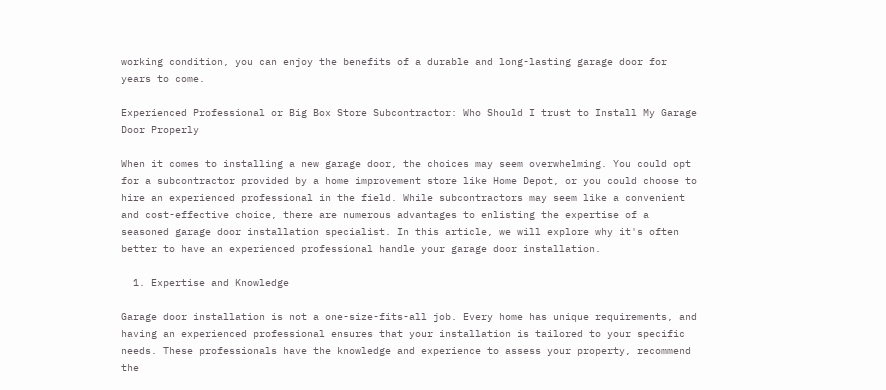working condition, you can enjoy the benefits of a durable and long-lasting garage door for years to come.

Experienced Professional or Big Box Store Subcontractor: Who Should I trust to Install My Garage Door Properly

When it comes to installing a new garage door, the choices may seem overwhelming. You could opt for a subcontractor provided by a home improvement store like Home Depot, or you could choose to hire an experienced professional in the field. While subcontractors may seem like a convenient and cost-effective choice, there are numerous advantages to enlisting the expertise of a seasoned garage door installation specialist. In this article, we will explore why it's often better to have an experienced professional handle your garage door installation.

  1. Expertise and Knowledge

Garage door installation is not a one-size-fits-all job. Every home has unique requirements, and having an experienced professional ensures that your installation is tailored to your specific needs. These professionals have the knowledge and experience to assess your property, recommend the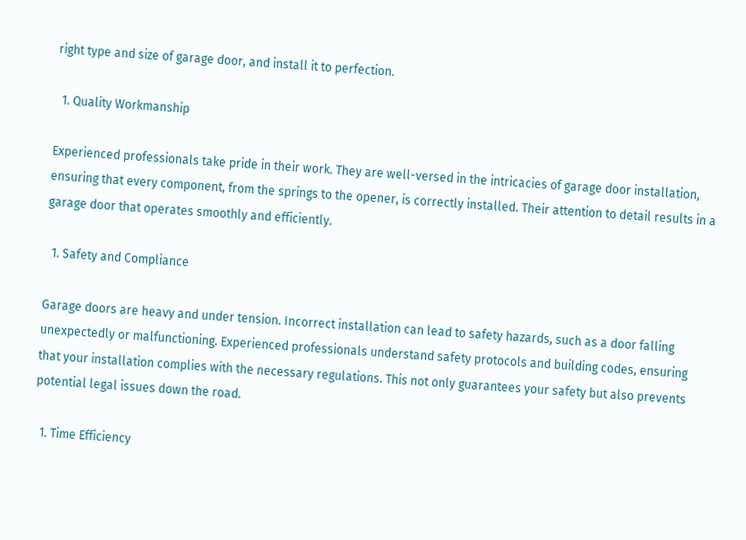right type and size of garage door, and install it to perfection.

  1. Quality Workmanship

Experienced professionals take pride in their work. They are well-versed in the intricacies of garage door installation, ensuring that every component, from the springs to the opener, is correctly installed. Their attention to detail results in a garage door that operates smoothly and efficiently.

  1. Safety and Compliance

Garage doors are heavy and under tension. Incorrect installation can lead to safety hazards, such as a door falling unexpectedly or malfunctioning. Experienced professionals understand safety protocols and building codes, ensuring that your installation complies with the necessary regulations. This not only guarantees your safety but also prevents potential legal issues down the road.

  1. Time Efficiency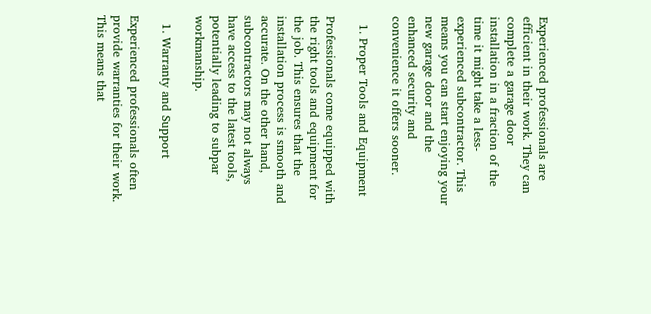Experienced professionals are efficient in their work. They can complete a garage door installation in a fraction of the time it might take a less-experienced subcontractor. This means you can start enjoying your new garage door and the enhanced security and convenience it offers sooner.

  1. Proper Tools and Equipment

Professionals come equipped with the right tools and equipment for the job. This ensures that the installation process is smooth and accurate. On the other hand, subcontractors may not always have access to the latest tools, potentially leading to subpar workmanship.

  1. Warranty and Support

Experienced professionals often provide warranties for their work. This means that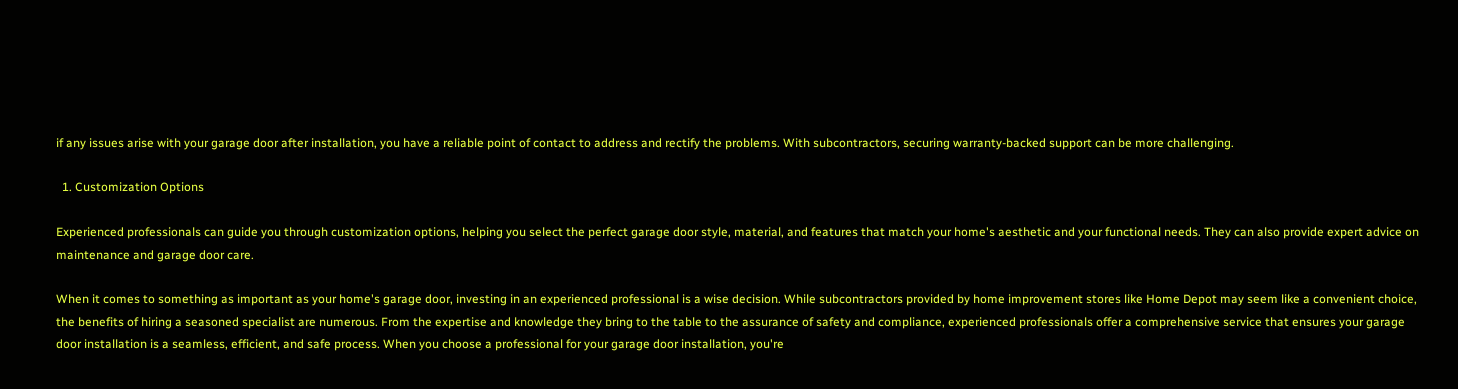if any issues arise with your garage door after installation, you have a reliable point of contact to address and rectify the problems. With subcontractors, securing warranty-backed support can be more challenging.

  1. Customization Options

Experienced professionals can guide you through customization options, helping you select the perfect garage door style, material, and features that match your home's aesthetic and your functional needs. They can also provide expert advice on maintenance and garage door care.

When it comes to something as important as your home's garage door, investing in an experienced professional is a wise decision. While subcontractors provided by home improvement stores like Home Depot may seem like a convenient choice, the benefits of hiring a seasoned specialist are numerous. From the expertise and knowledge they bring to the table to the assurance of safety and compliance, experienced professionals offer a comprehensive service that ensures your garage door installation is a seamless, efficient, and safe process. When you choose a professional for your garage door installation, you're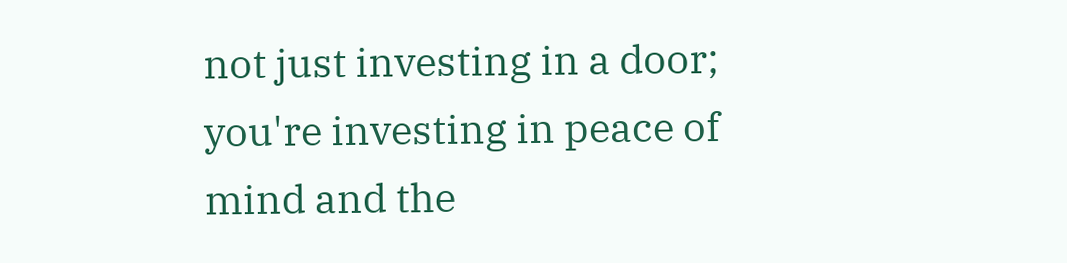not just investing in a door; you're investing in peace of mind and the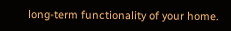long-term functionality of your home.